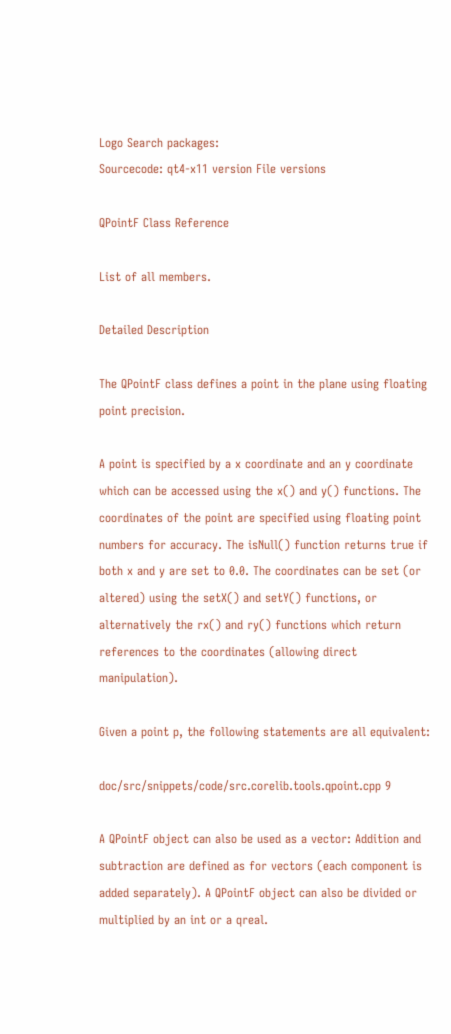Logo Search packages:
Sourcecode: qt4-x11 version File versions

QPointF Class Reference

List of all members.

Detailed Description

The QPointF class defines a point in the plane using floating point precision.

A point is specified by a x coordinate and an y coordinate which can be accessed using the x() and y() functions. The coordinates of the point are specified using floating point numbers for accuracy. The isNull() function returns true if both x and y are set to 0.0. The coordinates can be set (or altered) using the setX() and setY() functions, or alternatively the rx() and ry() functions which return references to the coordinates (allowing direct manipulation).

Given a point p, the following statements are all equivalent:

doc/src/snippets/code/src.corelib.tools.qpoint.cpp 9

A QPointF object can also be used as a vector: Addition and subtraction are defined as for vectors (each component is added separately). A QPointF object can also be divided or multiplied by an int or a qreal.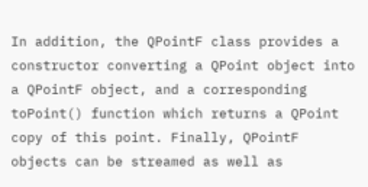In addition, the QPointF class provides a constructor converting a QPoint object into a QPointF object, and a corresponding toPoint() function which returns a QPoint copy of this point. Finally, QPointF objects can be streamed as well as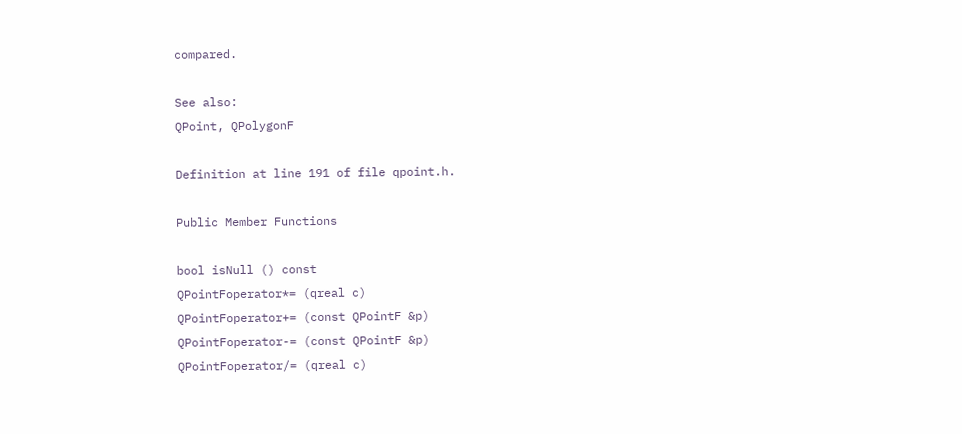compared.

See also:
QPoint, QPolygonF

Definition at line 191 of file qpoint.h.

Public Member Functions

bool isNull () const
QPointFoperator*= (qreal c)
QPointFoperator+= (const QPointF &p)
QPointFoperator-= (const QPointF &p)
QPointFoperator/= (qreal c)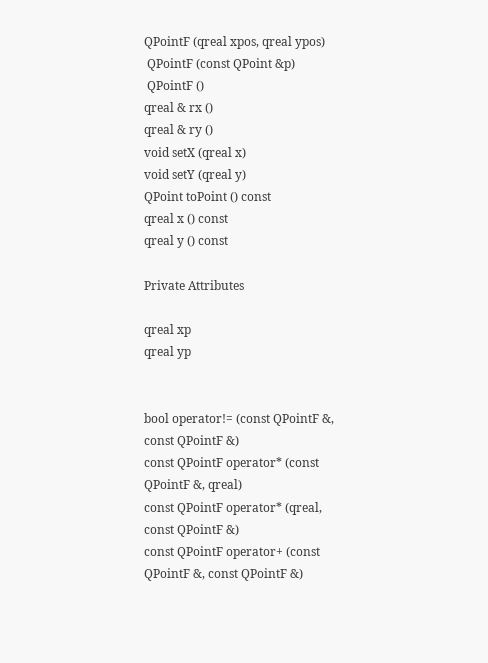QPointF (qreal xpos, qreal ypos)
 QPointF (const QPoint &p)
 QPointF ()
qreal & rx ()
qreal & ry ()
void setX (qreal x)
void setY (qreal y)
QPoint toPoint () const
qreal x () const
qreal y () const

Private Attributes

qreal xp
qreal yp


bool operator!= (const QPointF &, const QPointF &)
const QPointF operator* (const QPointF &, qreal)
const QPointF operator* (qreal, const QPointF &)
const QPointF operator+ (const QPointF &, const QPointF &)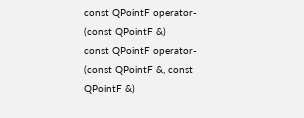const QPointF operator- (const QPointF &)
const QPointF operator- (const QPointF &, const QPointF &)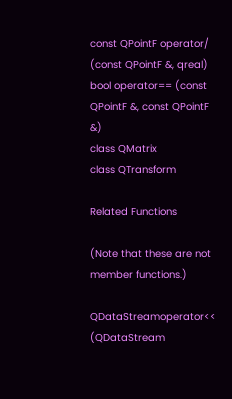const QPointF operator/ (const QPointF &, qreal)
bool operator== (const QPointF &, const QPointF &)
class QMatrix
class QTransform

Related Functions

(Note that these are not member functions.)

QDataStreamoperator<< (QDataStream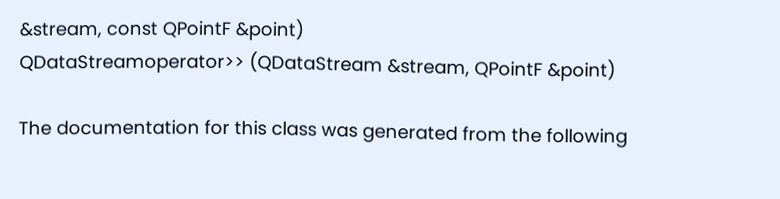&stream, const QPointF &point)
QDataStreamoperator>> (QDataStream &stream, QPointF &point)

The documentation for this class was generated from the following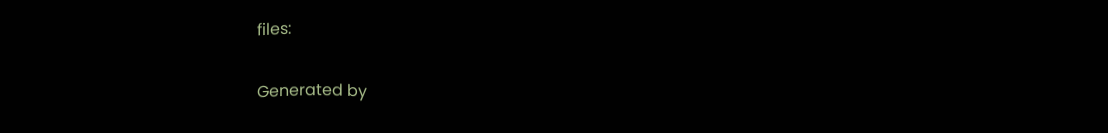files:

Generated by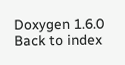Doxygen 1.6.0   Back to index